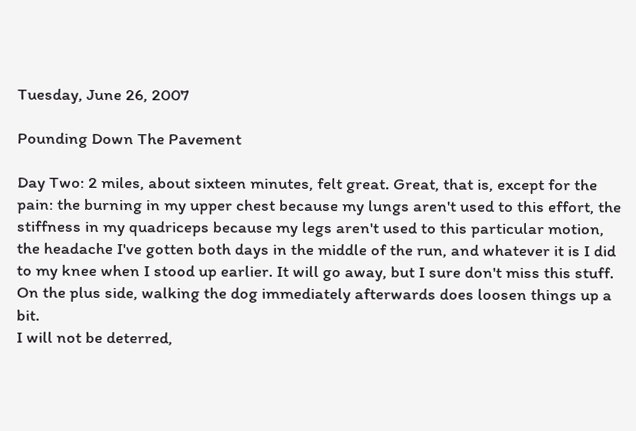Tuesday, June 26, 2007

Pounding Down The Pavement

Day Two: 2 miles, about sixteen minutes, felt great. Great, that is, except for the pain: the burning in my upper chest because my lungs aren't used to this effort, the stiffness in my quadriceps because my legs aren't used to this particular motion, the headache I've gotten both days in the middle of the run, and whatever it is I did to my knee when I stood up earlier. It will go away, but I sure don't miss this stuff. On the plus side, walking the dog immediately afterwards does loosen things up a bit.
I will not be deterred,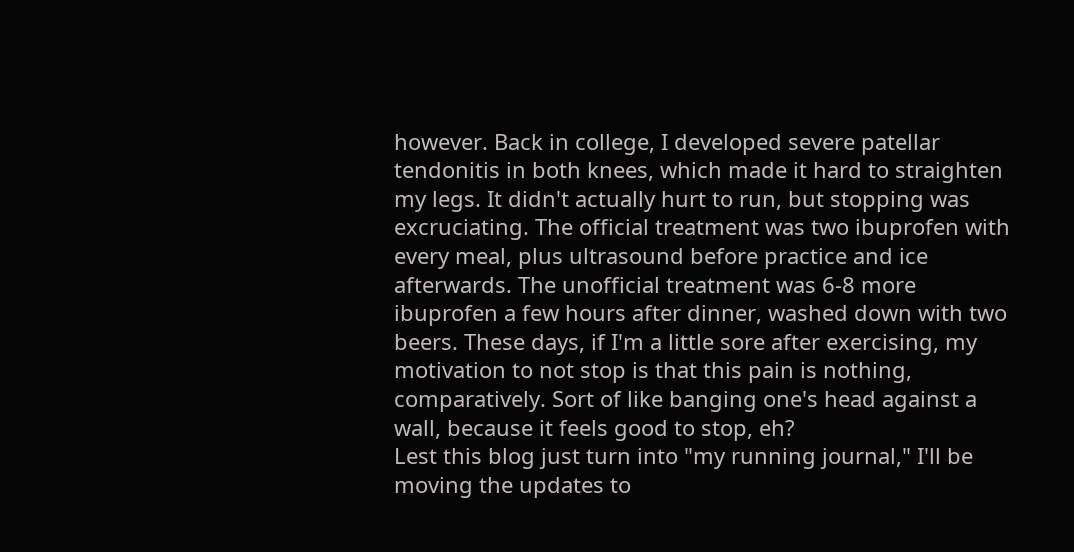however. Back in college, I developed severe patellar tendonitis in both knees, which made it hard to straighten my legs. It didn't actually hurt to run, but stopping was excruciating. The official treatment was two ibuprofen with every meal, plus ultrasound before practice and ice afterwards. The unofficial treatment was 6-8 more ibuprofen a few hours after dinner, washed down with two beers. These days, if I'm a little sore after exercising, my motivation to not stop is that this pain is nothing, comparatively. Sort of like banging one's head against a wall, because it feels good to stop, eh?
Lest this blog just turn into "my running journal," I'll be moving the updates to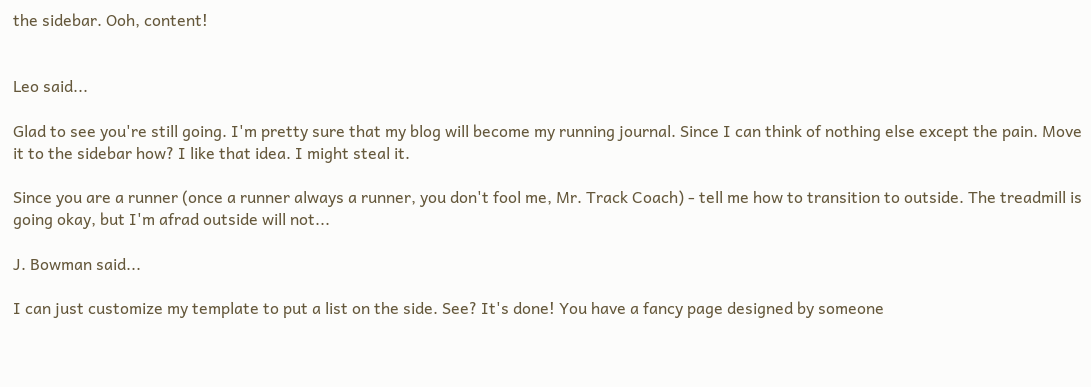the sidebar. Ooh, content!


Leo said...

Glad to see you're still going. I'm pretty sure that my blog will become my running journal. Since I can think of nothing else except the pain. Move it to the sidebar how? I like that idea. I might steal it.

Since you are a runner (once a runner always a runner, you don't fool me, Mr. Track Coach) - tell me how to transition to outside. The treadmill is going okay, but I'm afrad outside will not...

J. Bowman said...

I can just customize my template to put a list on the side. See? It's done! You have a fancy page designed by someone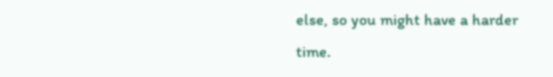else, so you might have a harder time.